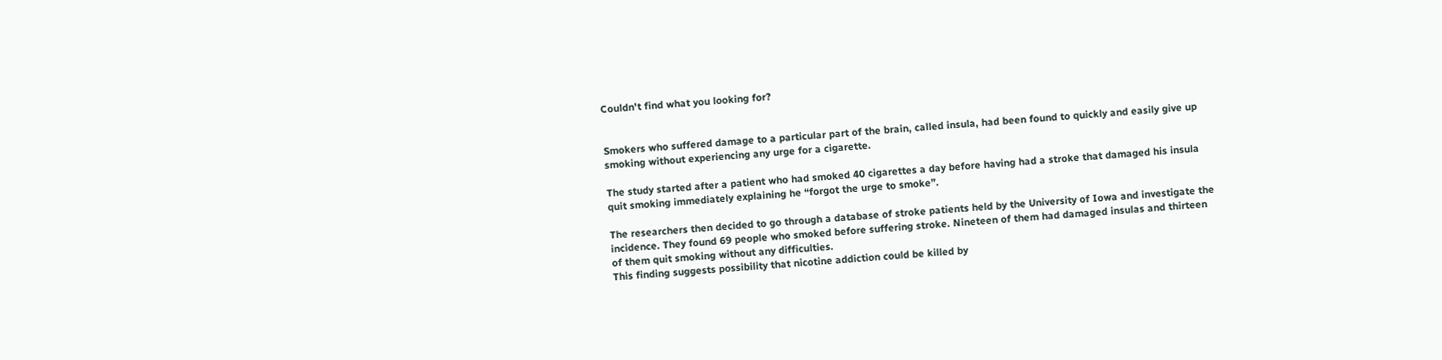Couldn't find what you looking for?


Smokers who suffered damage to a particular part of the brain, called insula, had been found to quickly and easily give up smoking without experiencing any urge for a cigarette.

The study started after a patient who had smoked 40 cigarettes a day before having had a stroke that damaged his insula quit smoking immediately explaining he “forgot the urge to smoke”.

The researchers then decided to go through a database of stroke patients held by the University of Iowa and investigate the incidence. They found 69 people who smoked before suffering stroke. Nineteen of them had damaged insulas and thirteen of them quit smoking without any difficulties.
This finding suggests possibility that nicotine addiction could be killed by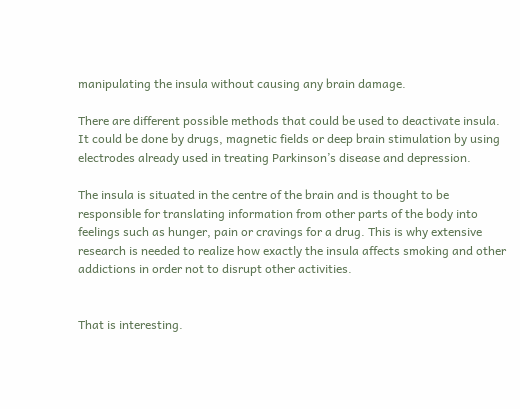manipulating the insula without causing any brain damage.

There are different possible methods that could be used to deactivate insula. It could be done by drugs, magnetic fields or deep brain stimulation by using electrodes already used in treating Parkinson’s disease and depression.

The insula is situated in the centre of the brain and is thought to be responsible for translating information from other parts of the body into feelings such as hunger, pain or cravings for a drug. This is why extensive research is needed to realize how exactly the insula affects smoking and other addictions in order not to disrupt other activities.


That is interesting.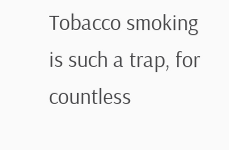Tobacco smoking is such a trap, for countless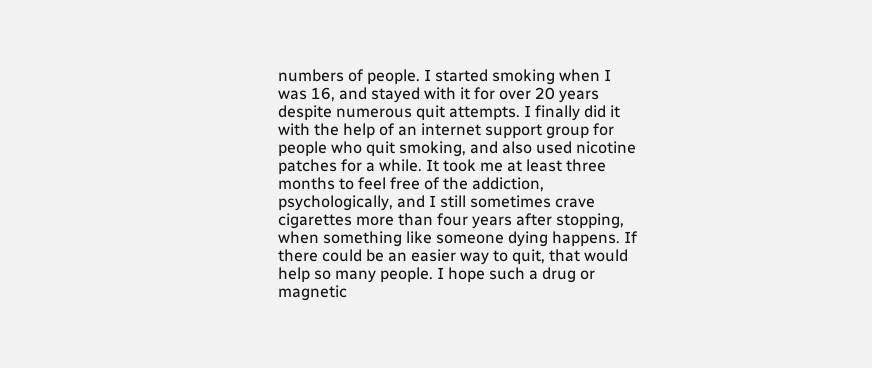numbers of people. I started smoking when I was 16, and stayed with it for over 20 years despite numerous quit attempts. I finally did it with the help of an internet support group for people who quit smoking, and also used nicotine patches for a while. It took me at least three months to feel free of the addiction, psychologically, and I still sometimes crave cigarettes more than four years after stopping, when something like someone dying happens. If there could be an easier way to quit, that would help so many people. I hope such a drug or magnetic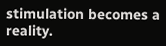stimulation becomes a reality.